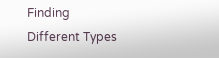Finding Different Types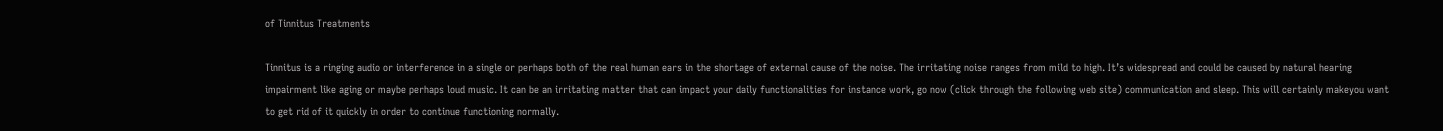of Tinnitus Treatments

Tinnitus is a ringing audio or interference in a single or perhaps both of the real human ears in the shortage of external cause of the noise. The irritating noise ranges from mild to high. It’s widespread and could be caused by natural hearing impairment like aging or maybe perhaps loud music. It can be an irritating matter that can impact your daily functionalities for instance work, go now (click through the following web site) communication and sleep. This will certainly makeyou want to get rid of it quickly in order to continue functioning normally.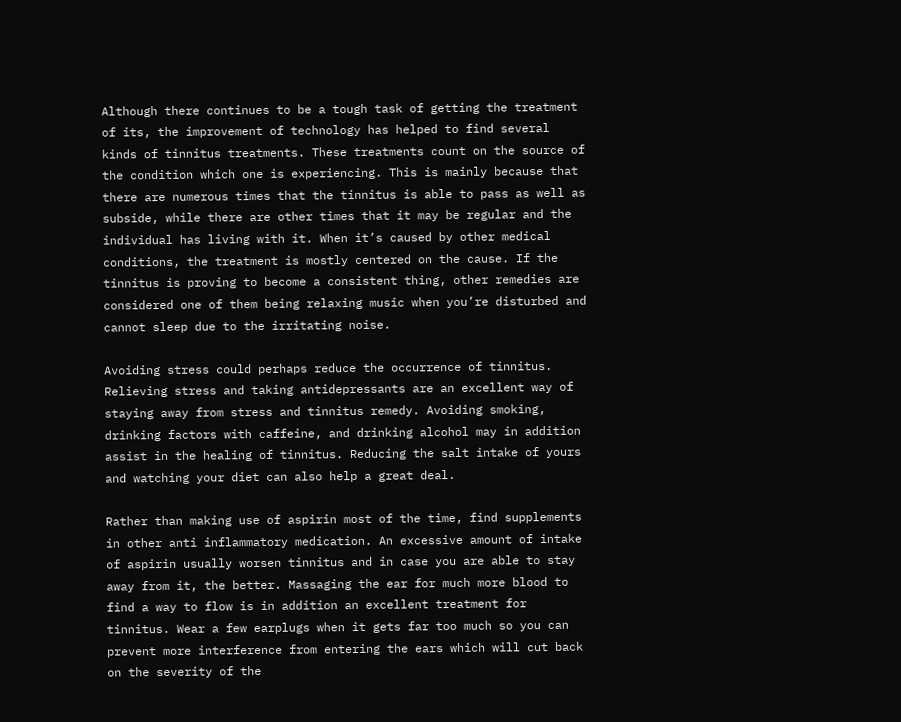Although there continues to be a tough task of getting the treatment of its, the improvement of technology has helped to find several kinds of tinnitus treatments. These treatments count on the source of the condition which one is experiencing. This is mainly because that there are numerous times that the tinnitus is able to pass as well as subside, while there are other times that it may be regular and the individual has living with it. When it’s caused by other medical conditions, the treatment is mostly centered on the cause. If the tinnitus is proving to become a consistent thing, other remedies are considered one of them being relaxing music when you’re disturbed and cannot sleep due to the irritating noise.

Avoiding stress could perhaps reduce the occurrence of tinnitus. Relieving stress and taking antidepressants are an excellent way of staying away from stress and tinnitus remedy. Avoiding smoking, drinking factors with caffeine, and drinking alcohol may in addition assist in the healing of tinnitus. Reducing the salt intake of yours and watching your diet can also help a great deal.

Rather than making use of aspirin most of the time, find supplements in other anti inflammatory medication. An excessive amount of intake of aspirin usually worsen tinnitus and in case you are able to stay away from it, the better. Massaging the ear for much more blood to find a way to flow is in addition an excellent treatment for tinnitus. Wear a few earplugs when it gets far too much so you can prevent more interference from entering the ears which will cut back on the severity of the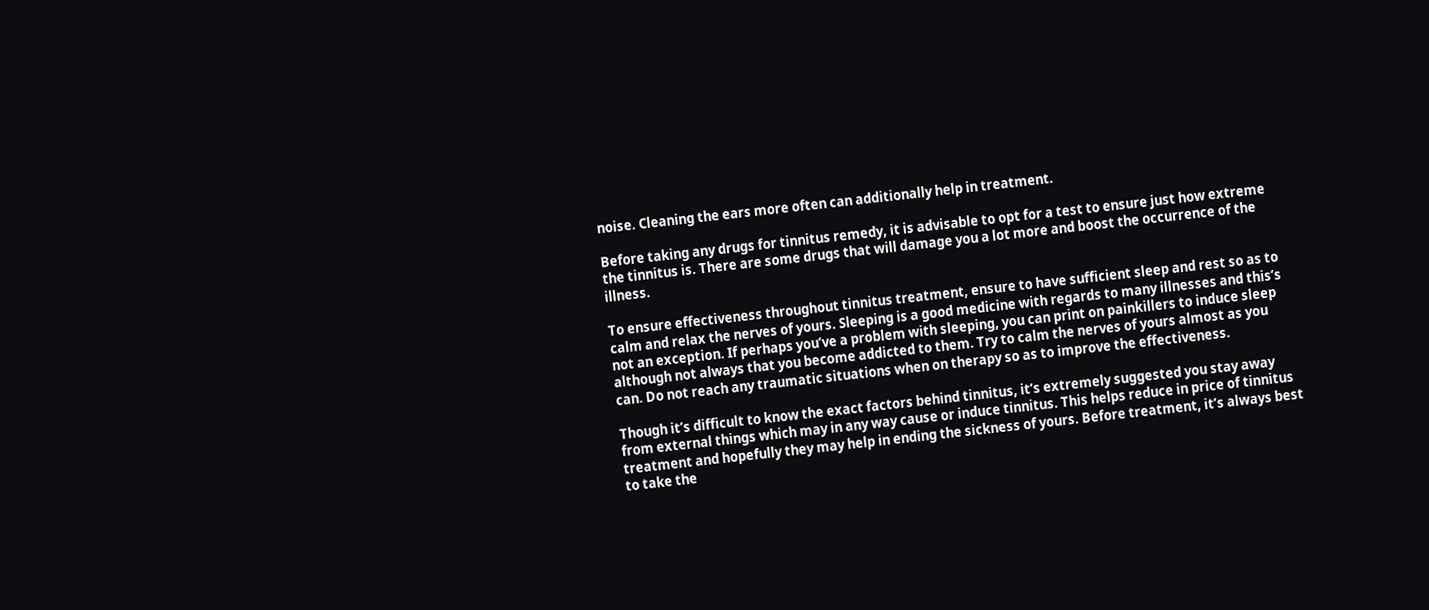noise. Cleaning the ears more often can additionally help in treatment.

Before taking any drugs for tinnitus remedy, it is advisable to opt for a test to ensure just how extreme the tinnitus is. There are some drugs that will damage you a lot more and boost the occurrence of the illness.

To ensure effectiveness throughout tinnitus treatment, ensure to have sufficient sleep and rest so as to calm and relax the nerves of yours. Sleeping is a good medicine with regards to many illnesses and this’s not an exception. If perhaps you’ve a problem with sleeping, you can print on painkillers to induce sleep although not always that you become addicted to them. Try to calm the nerves of yours almost as you can. Do not reach any traumatic situations when on therapy so as to improve the effectiveness.

Though it’s difficult to know the exact factors behind tinnitus, it’s extremely suggested you stay away from external things which may in any way cause or induce tinnitus. This helps reduce in price of tinnitus treatment and hopefully they may help in ending the sickness of yours. Before treatment, it’s always best to take the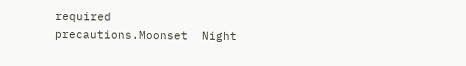required precautions.Moonset  Night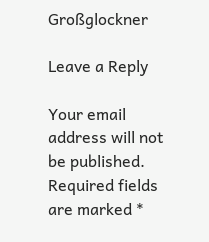Großglockner

Leave a Reply

Your email address will not be published. Required fields are marked *